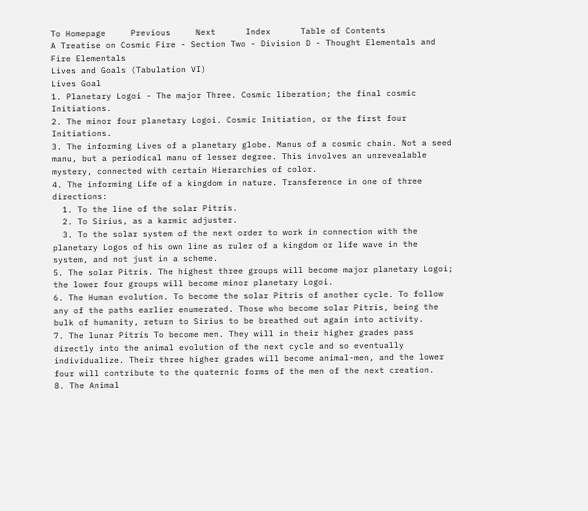To Homepage     Previous     Next      Index      Table of Contents
A Treatise on Cosmic Fire - Section Two - Division D - Thought Elementals and Fire Elementals
Lives and Goals (Tabulation VI)
Lives Goal
1. Planetary Logoi - The major Three. Cosmic liberation; the final cosmic Initiations.
2. The minor four planetary Logoi. Cosmic Initiation, or the first four Initiations.
3. The informing Lives of a planetary globe. Manus of a cosmic chain. Not a seed manu, but a periodical manu of lesser degree. This involves an unrevealable mystery, connected with certain Hierarchies of color.
4. The informing Life of a kingdom in nature. Transference in one of three directions:
  1. To the line of the solar Pitris.
  2. To Sirius, as a karmic adjuster.
  3. To the solar system of the next order to work in connection with the planetary Logos of his own line as ruler of a kingdom or life wave in the system, and not just in a scheme.
5. The solar Pitris. The highest three groups will become major planetary Logoi; the lower four groups will become minor planetary Logoi.
6. The Human evolution. To become the solar Pitris of another cycle. To follow any of the paths earlier enumerated. Those who become solar Pitris, being the bulk of humanity, return to Sirius to be breathed out again into activity.
7. The lunar Pitris To become men. They will in their higher grades pass directly into the animal evolution of the next cycle and so eventually individualize. Their three higher grades will become animal-men, and the lower four will contribute to the quaternic forms of the men of the next creation.
8. The Animal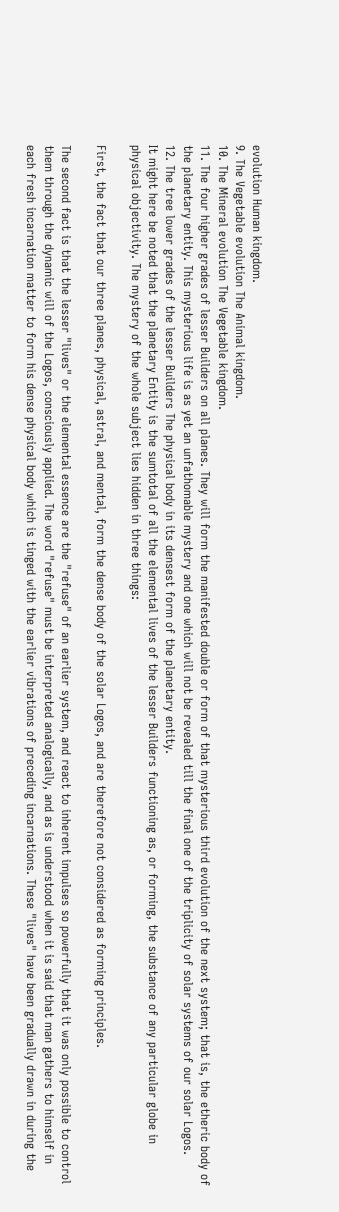evolution Human kingdom.
9. The Vegetable evolution The Animal kingdom.
10. The Mineral evolution The Vegetable kingdom.
11. The four higher grades of lesser Builders on all planes. They will form the manifested double or form of that mysterious third evolution of the next system; that is, the etheric body of the planetary entity. This mysterious life is as yet an unfathomable mystery and one which will not be revealed till the final one of the triplicity of solar systems of our solar Logos.
12. The tree lower grades of the lesser Builders The physical body in its densest form of the planetary entity.
It might here be noted that the planetary Entity is the sumtotal of all the elemental lives of the lesser Builders functioning as, or forming, the substance of any particular globe in physical objectivity. The mystery of the whole subject lies hidden in three things:

First, the fact that our three planes, physical, astral, and mental, form the dense body of the solar Logos, and are therefore not considered as forming principles.

The second fact is that the lesser "lives" or the elemental essence are the "refuse" of an earlier system, and react to inherent impulses so powerfully that it was only possible to control them through the dynamic will of the Logos, consciously applied. The word "refuse" must be interpreted analogically, and as is understood when it is said that man gathers to himself in each fresh incarnation matter to form his dense physical body which is tinged with the earlier vibrations of preceding incarnations. These "lives" have been gradually drawn in during the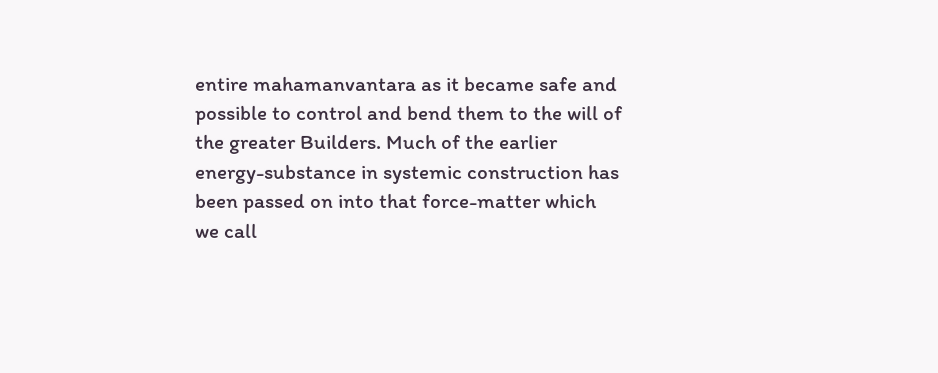entire mahamanvantara as it became safe and possible to control and bend them to the will of the greater Builders. Much of the earlier energy-substance in systemic construction has been passed on into that force-matter which we call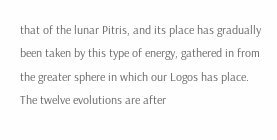that of the lunar Pitris, and its place has gradually been taken by this type of energy, gathered in from the greater sphere in which our Logos has place. The twelve evolutions are after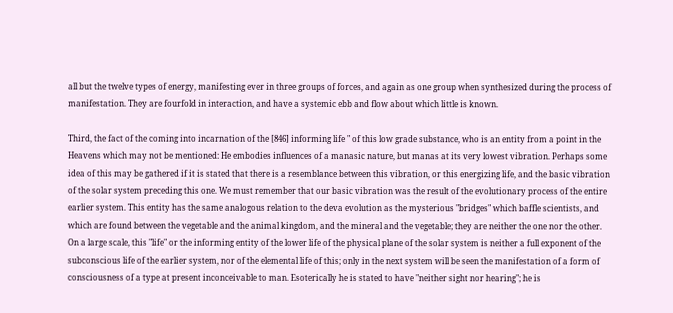all but the twelve types of energy, manifesting ever in three groups of forces, and again as one group when synthesized during the process of manifestation. They are fourfold in interaction, and have a systemic ebb and flow about which little is known.

Third, the fact of the coming into incarnation of the [846] informing life " of this low grade substance, who is an entity from a point in the Heavens which may not be mentioned: He embodies influences of a manasic nature, but manas at its very lowest vibration. Perhaps some idea of this may be gathered if it is stated that there is a resemblance between this vibration, or this energizing life, and the basic vibration of the solar system preceding this one. We must remember that our basic vibration was the result of the evolutionary process of the entire earlier system. This entity has the same analogous relation to the deva evolution as the mysterious "bridges" which baffle scientists, and which are found between the vegetable and the animal kingdom, and the mineral and the vegetable; they are neither the one nor the other. On a large scale, this "life" or the informing entity of the lower life of the physical plane of the solar system is neither a full exponent of the subconscious life of the earlier system, nor of the elemental life of this; only in the next system will be seen the manifestation of a form of consciousness of a type at present inconceivable to man. Esoterically he is stated to have "neither sight nor hearing"; he is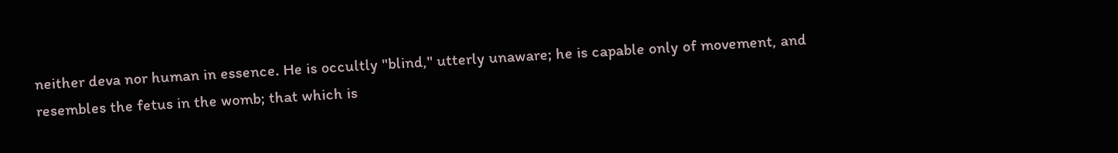neither deva nor human in essence. He is occultly "blind," utterly unaware; he is capable only of movement, and resembles the fetus in the womb; that which is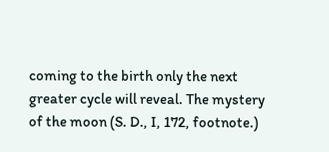coming to the birth only the next greater cycle will reveal. The mystery of the moon (S. D., I, 172, footnote.)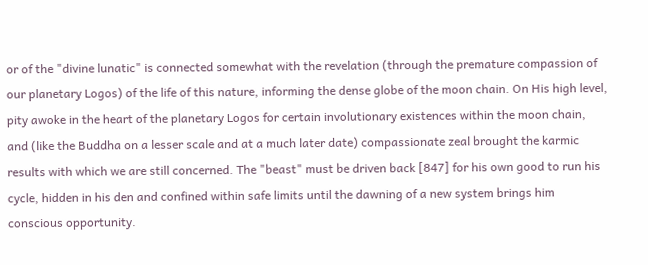or of the "divine lunatic" is connected somewhat with the revelation (through the premature compassion of our planetary Logos) of the life of this nature, informing the dense globe of the moon chain. On His high level, pity awoke in the heart of the planetary Logos for certain involutionary existences within the moon chain, and (like the Buddha on a lesser scale and at a much later date) compassionate zeal brought the karmic results with which we are still concerned. The "beast" must be driven back [847] for his own good to run his cycle, hidden in his den and confined within safe limits until the dawning of a new system brings him conscious opportunity.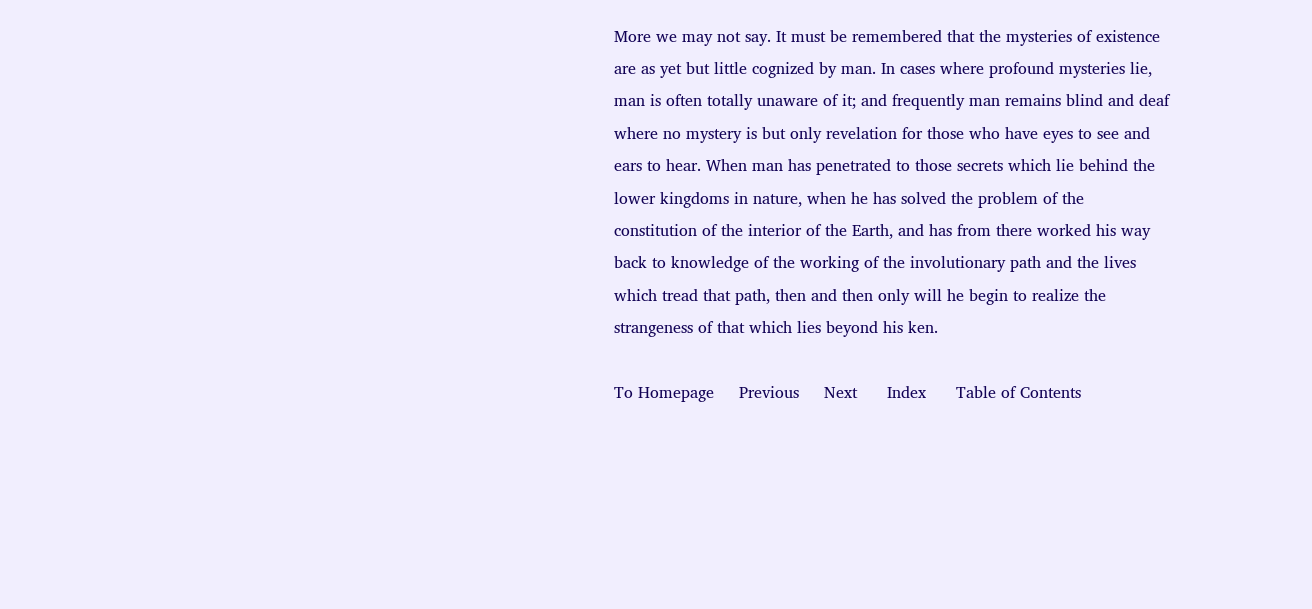More we may not say. It must be remembered that the mysteries of existence are as yet but little cognized by man. In cases where profound mysteries lie, man is often totally unaware of it; and frequently man remains blind and deaf where no mystery is but only revelation for those who have eyes to see and ears to hear. When man has penetrated to those secrets which lie behind the lower kingdoms in nature, when he has solved the problem of the constitution of the interior of the Earth, and has from there worked his way back to knowledge of the working of the involutionary path and the lives which tread that path, then and then only will he begin to realize the strangeness of that which lies beyond his ken.

To Homepage     Previous     Next      Index      Table of Contents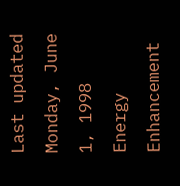Last updated Monday, June 1, 1998           Energy Enhancement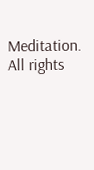Meditation. All rights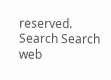reserved.
Search Search web